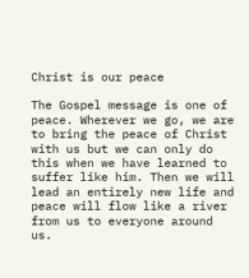Christ is our peace

The Gospel message is one of peace. Wherever we go, we are to bring the peace of Christ with us but we can only do this when we have learned to suffer like him. Then we will lead an entirely new life and peace will flow like a river from us to everyone around us.